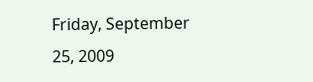Friday, September 25, 2009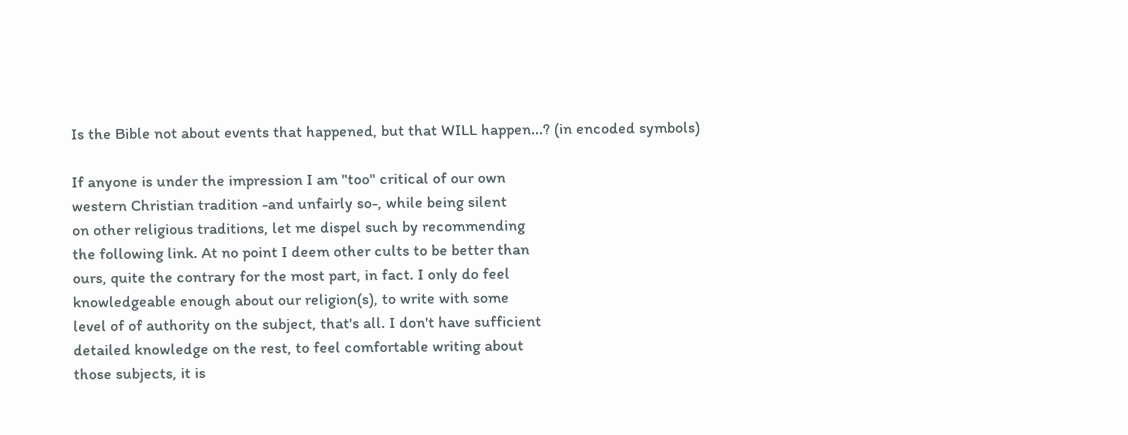Is the Bible not about events that happened, but that WILL happen...? (in encoded symbols)

If anyone is under the impression I am "too" critical of our own
western Christian tradition -and unfairly so-, while being silent
on other religious traditions, let me dispel such by recommending
the following link. At no point I deem other cults to be better than
ours, quite the contrary for the most part, in fact. I only do feel
knowledgeable enough about our religion(s), to write with some
level of of authority on the subject, that's all. I don't have sufficient
detailed knowledge on the rest, to feel comfortable writing about
those subjects, it is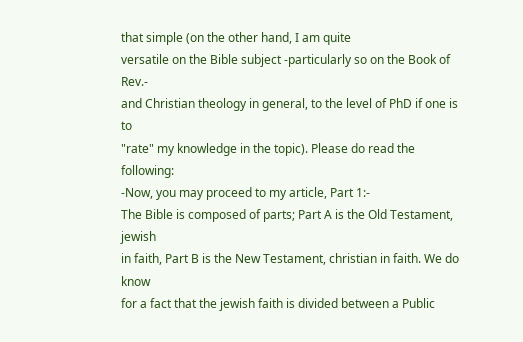that simple (on the other hand, I am quite
versatile on the Bible subject -particularly so on the Book of Rev.-
and Christian theology in general, to the level of PhD if one is to
"rate" my knowledge in the topic). Please do read the following:
-Now, you may proceed to my article, Part 1:-
The Bible is composed of parts; Part A is the Old Testament, jewish
in faith, Part B is the New Testament, christian in faith. We do know
for a fact that the jewish faith is divided between a Public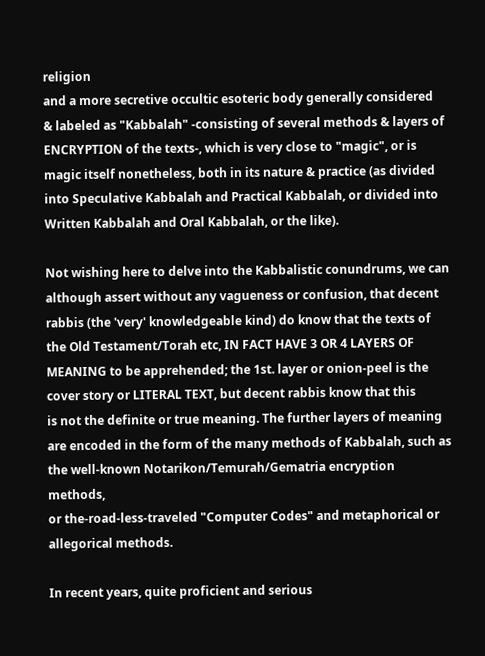religion
and a more secretive occultic esoteric body generally considered
& labeled as "Kabbalah" -consisting of several methods & layers of
ENCRYPTION of the texts-, which is very close to "magic", or is
magic itself nonetheless, both in its nature & practice (as divided
into Speculative Kabbalah and Practical Kabbalah, or divided into
Written Kabbalah and Oral Kabbalah, or the like).

Not wishing here to delve into the Kabbalistic conundrums, we can
although assert without any vagueness or confusion, that decent
rabbis (the 'very' knowledgeable kind) do know that the texts of
the Old Testament/Torah etc, IN FACT HAVE 3 OR 4 LAYERS OF
MEANING to be apprehended; the 1st. layer or onion-peel is the
cover story or LITERAL TEXT, but decent rabbis know that this
is not the definite or true meaning. The further layers of meaning
are encoded in the form of the many methods of Kabbalah, such as
the well-known Notarikon/Temurah/Gematria encryption methods,
or the-road-less-traveled "Computer Codes" and metaphorical or
allegorical methods.

In recent years, quite proficient and serious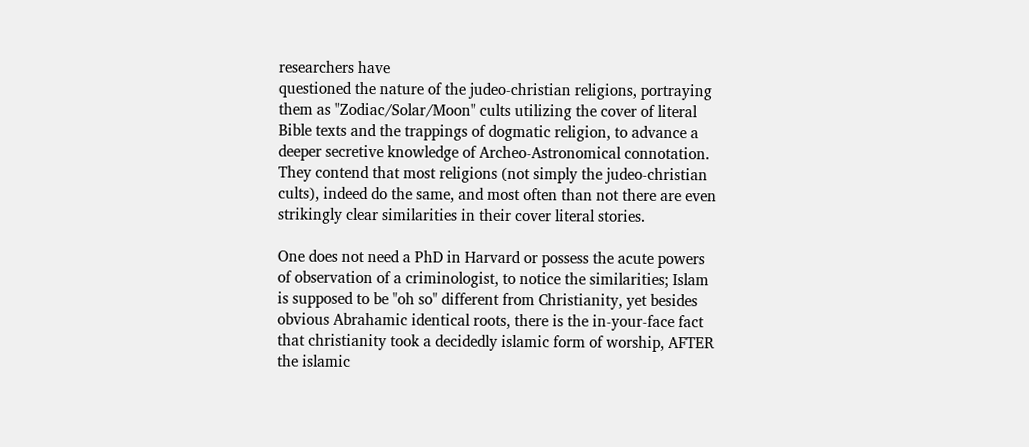researchers have
questioned the nature of the judeo-christian religions, portraying
them as "Zodiac/Solar/Moon" cults utilizing the cover of literal
Bible texts and the trappings of dogmatic religion, to advance a
deeper secretive knowledge of Archeo-Astronomical connotation.
They contend that most religions (not simply the judeo-christian
cults), indeed do the same, and most often than not there are even
strikingly clear similarities in their cover literal stories.

One does not need a PhD in Harvard or possess the acute powers
of observation of a criminologist, to notice the similarities; Islam
is supposed to be "oh so" different from Christianity, yet besides
obvious Abrahamic identical roots, there is the in-your-face fact
that christianity took a decidedly islamic form of worship, AFTER
the islamic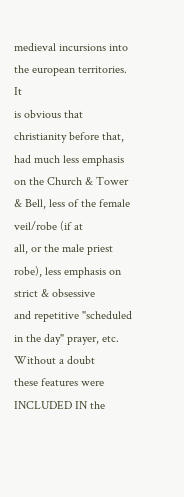medieval incursions into the european territories. It
is obvious that christianity before that, had much less emphasis
on the Church & Tower & Bell, less of the female veil/robe (if at
all, or the male priest robe), less emphasis on strict & obsessive
and repetitive "scheduled in the day" prayer, etc. Without a doubt
these features were INCLUDED IN the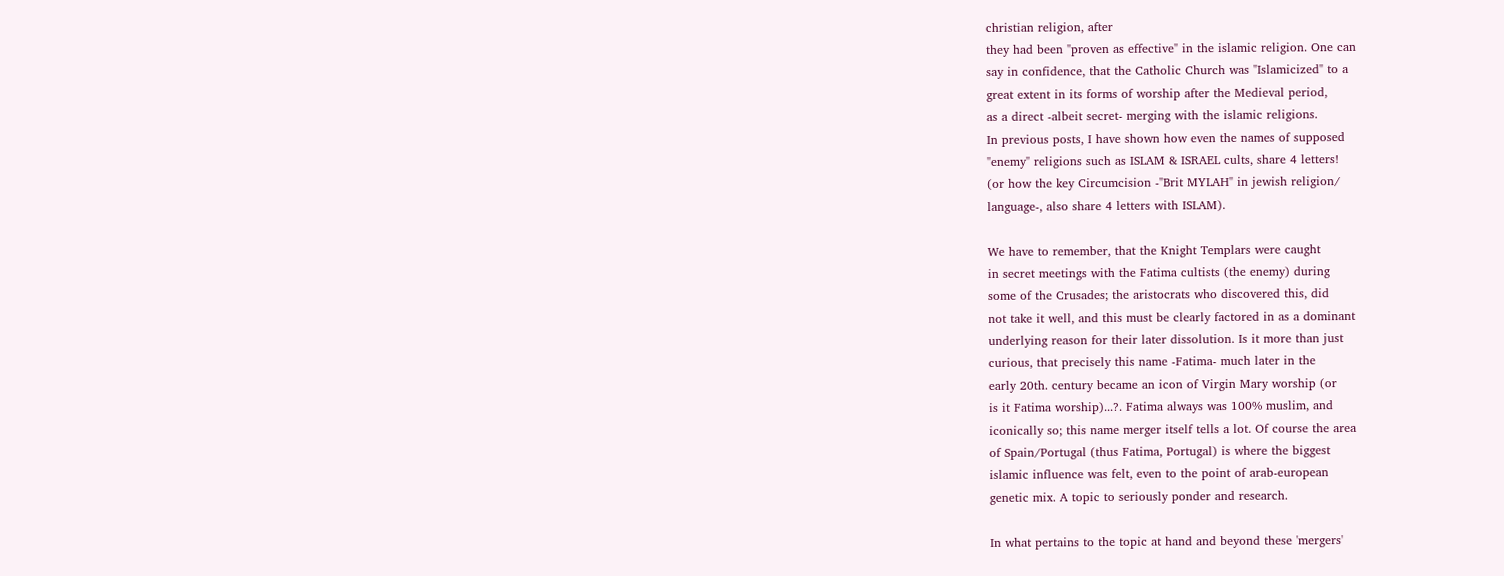christian religion, after
they had been "proven as effective" in the islamic religion. One can
say in confidence, that the Catholic Church was "Islamicized" to a
great extent in its forms of worship after the Medieval period,
as a direct -albeit secret- merging with the islamic religions.
In previous posts, I have shown how even the names of supposed
"enemy" religions such as ISLAM & ISRAEL cults, share 4 letters!
(or how the key Circumcision -"Brit MYLAH" in jewish religion/
language-, also share 4 letters with ISLAM).

We have to remember, that the Knight Templars were caught
in secret meetings with the Fatima cultists (the enemy) during
some of the Crusades; the aristocrats who discovered this, did
not take it well, and this must be clearly factored in as a dominant
underlying reason for their later dissolution. Is it more than just
curious, that precisely this name -Fatima- much later in the
early 20th. century became an icon of Virgin Mary worship (or
is it Fatima worship)...?. Fatima always was 100% muslim, and
iconically so; this name merger itself tells a lot. Of course the area
of Spain/Portugal (thus Fatima, Portugal) is where the biggest
islamic influence was felt, even to the point of arab-european
genetic mix. A topic to seriously ponder and research.

In what pertains to the topic at hand and beyond these 'mergers'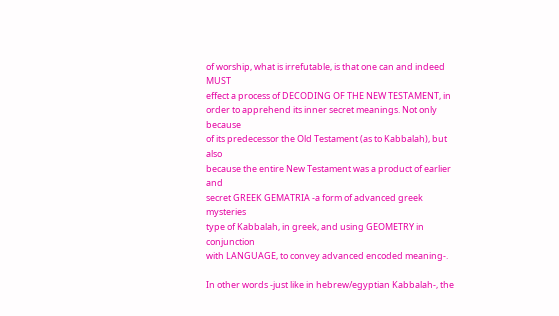of worship, what is irrefutable, is that one can and indeed MUST
effect a process of DECODING OF THE NEW TESTAMENT, in
order to apprehend its inner secret meanings. Not only because
of its predecessor the Old Testament (as to Kabbalah), but also
because the entire New Testament was a product of earlier and
secret GREEK GEMATRIA -a form of advanced greek mysteries
type of Kabbalah, in greek, and using GEOMETRY in conjunction
with LANGUAGE, to convey advanced encoded meaning-.

In other words -just like in hebrew/egyptian Kabbalah-, the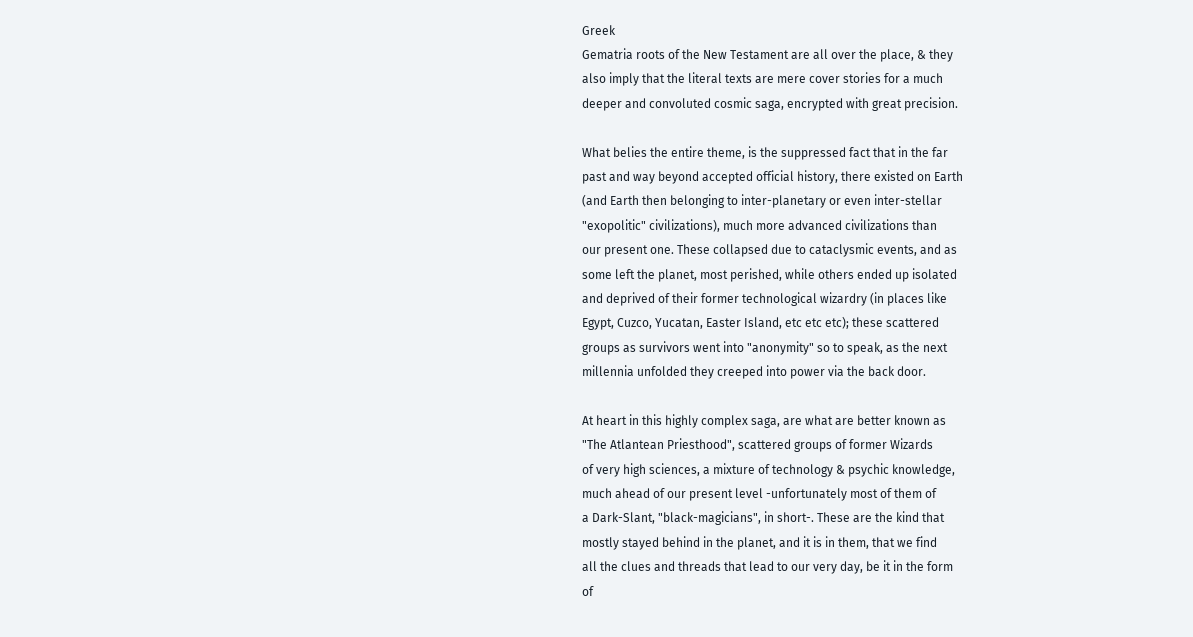Greek
Gematria roots of the New Testament are all over the place, & they
also imply that the literal texts are mere cover stories for a much
deeper and convoluted cosmic saga, encrypted with great precision.

What belies the entire theme, is the suppressed fact that in the far
past and way beyond accepted official history, there existed on Earth
(and Earth then belonging to inter-planetary or even inter-stellar
"exopolitic" civilizations), much more advanced civilizations than
our present one. These collapsed due to cataclysmic events, and as
some left the planet, most perished, while others ended up isolated
and deprived of their former technological wizardry (in places like
Egypt, Cuzco, Yucatan, Easter Island, etc etc etc); these scattered
groups as survivors went into "anonymity" so to speak, as the next
millennia unfolded they creeped into power via the back door.

At heart in this highly complex saga, are what are better known as
"The Atlantean Priesthood", scattered groups of former Wizards
of very high sciences, a mixture of technology & psychic knowledge,
much ahead of our present level -unfortunately most of them of
a Dark-Slant, "black-magicians", in short-. These are the kind that
mostly stayed behind in the planet, and it is in them, that we find
all the clues and threads that lead to our very day, be it in the form
of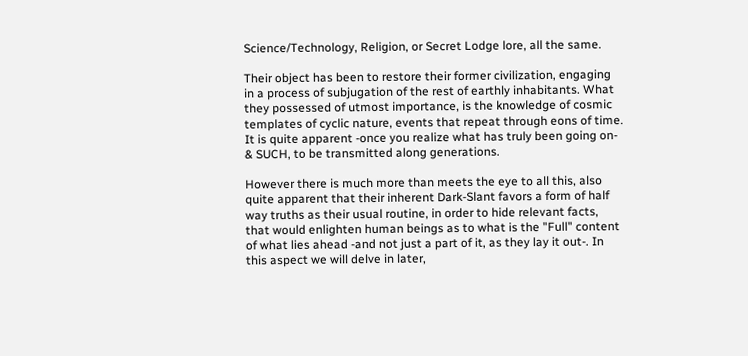Science/Technology, Religion, or Secret Lodge lore, all the same.

Their object has been to restore their former civilization, engaging
in a process of subjugation of the rest of earthly inhabitants. What
they possessed of utmost importance, is the knowledge of cosmic
templates of cyclic nature, events that repeat through eons of time.
It is quite apparent -once you realize what has truly been going on-
& SUCH, to be transmitted along generations.

However there is much more than meets the eye to all this, also
quite apparent that their inherent Dark-Slant favors a form of half
way truths as their usual routine, in order to hide relevant facts,
that would enlighten human beings as to what is the "Full" content
of what lies ahead -and not just a part of it, as they lay it out-. In
this aspect we will delve in later,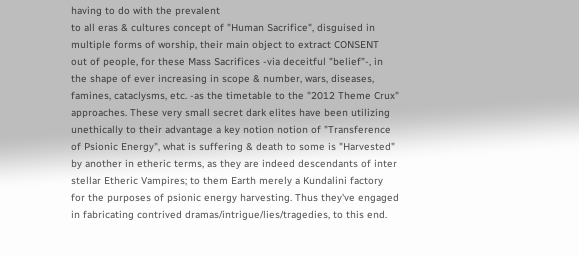having to do with the prevalent
to all eras & cultures concept of "Human Sacrifice", disguised in
multiple forms of worship, their main object to extract CONSENT
out of people, for these Mass Sacrifices -via deceitful "belief"-, in
the shape of ever increasing in scope & number, wars, diseases,
famines, cataclysms, etc. -as the timetable to the "2012 Theme Crux"
approaches. These very small secret dark elites have been utilizing
unethically to their advantage a key notion notion of "Transference
of Psionic Energy", what is suffering & death to some is "Harvested"
by another in etheric terms, as they are indeed descendants of inter
stellar Etheric Vampires; to them Earth merely a Kundalini factory
for the purposes of psionic energy harvesting. Thus they've engaged
in fabricating contrived dramas/intrigue/lies/tragedies, to this end.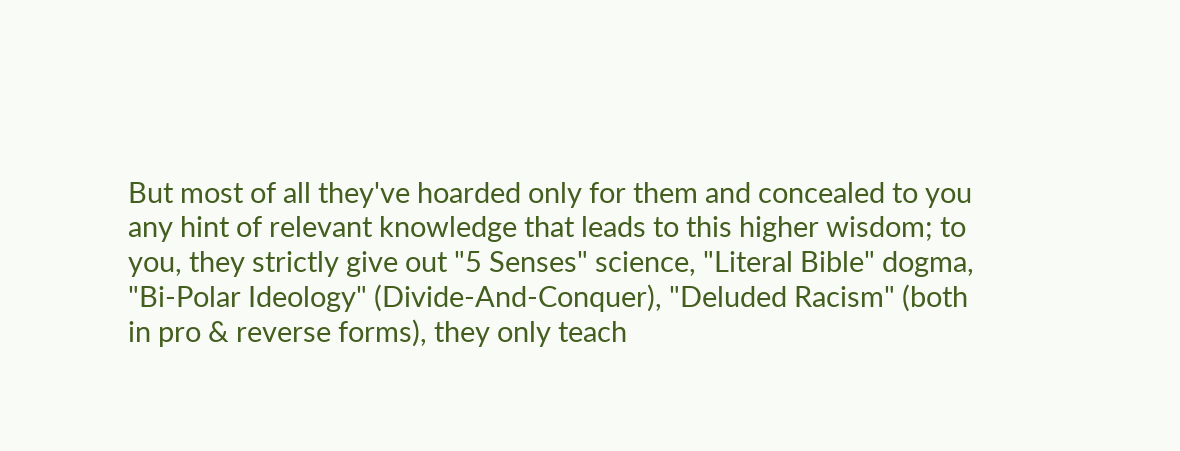But most of all they've hoarded only for them and concealed to you
any hint of relevant knowledge that leads to this higher wisdom; to
you, they strictly give out "5 Senses" science, "Literal Bible" dogma,
"Bi-Polar Ideology" (Divide-And-Conquer), "Deluded Racism" (both
in pro & reverse forms), they only teach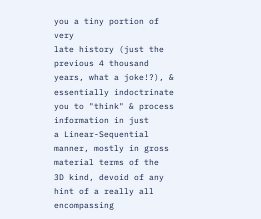you a tiny portion of very
late history (just the previous 4 thousand years, what a joke!?), &
essentially indoctrinate you to "think" & process information in just
a Linear-Sequential manner, mostly in gross material terms of the
3D kind, devoid of any hint of a really all encompassing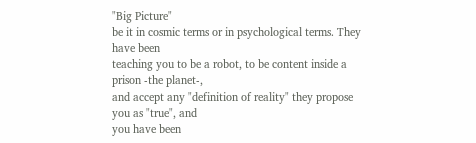"Big Picture"
be it in cosmic terms or in psychological terms. They have been
teaching you to be a robot, to be content inside a prison -the planet-,
and accept any "definition of reality" they propose you as "true", and
you have been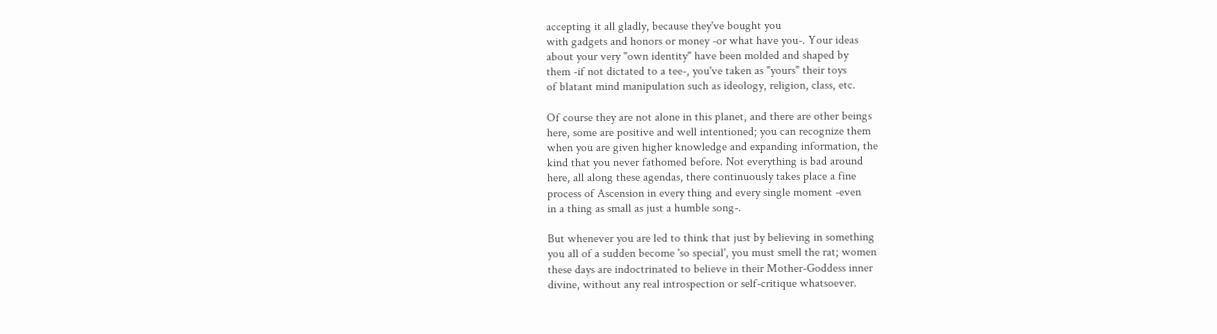accepting it all gladly, because they've bought you
with gadgets and honors or money -or what have you-. Your ideas
about your very "own identity" have been molded and shaped by
them -if not dictated to a tee-, you've taken as "yours" their toys
of blatant mind manipulation such as ideology, religion, class, etc.

Of course they are not alone in this planet, and there are other beings
here, some are positive and well intentioned; you can recognize them
when you are given higher knowledge and expanding information, the
kind that you never fathomed before. Not everything is bad around
here, all along these agendas, there continuously takes place a fine
process of Ascension in every thing and every single moment -even
in a thing as small as just a humble song-.

But whenever you are led to think that just by believing in something
you all of a sudden become 'so special', you must smell the rat; women
these days are indoctrinated to believe in their Mother-Goddess inner
divine, without any real introspection or self-critique whatsoever.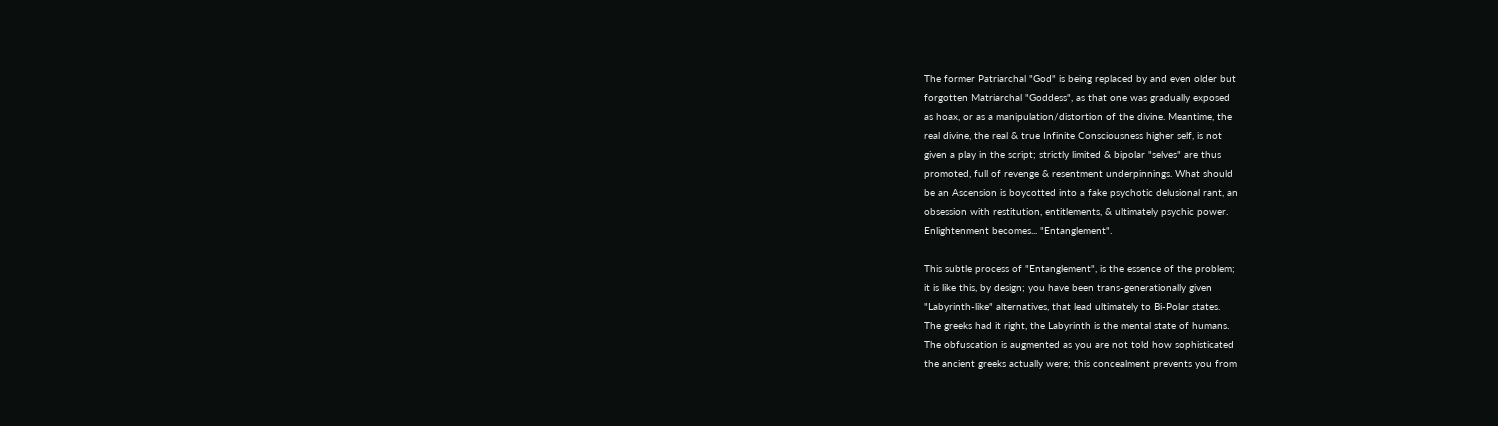The former Patriarchal "God" is being replaced by and even older but
forgotten Matriarchal "Goddess", as that one was gradually exposed
as hoax, or as a manipulation/distortion of the divine. Meantime, the
real divine, the real & true Infinite Consciousness higher self, is not
given a play in the script; strictly limited & bipolar "selves" are thus
promoted, full of revenge & resentment underpinnings. What should
be an Ascension is boycotted into a fake psychotic delusional rant, an
obsession with restitution, entitlements, & ultimately psychic power.
Enlightenment becomes... "Entanglement".

This subtle process of "Entanglement", is the essence of the problem;
it is like this, by design; you have been trans-generationally given
"Labyrinth-like" alternatives, that lead ultimately to Bi-Polar states.
The greeks had it right, the Labyrinth is the mental state of humans.
The obfuscation is augmented as you are not told how sophisticated
the ancient greeks actually were; this concealment prevents you from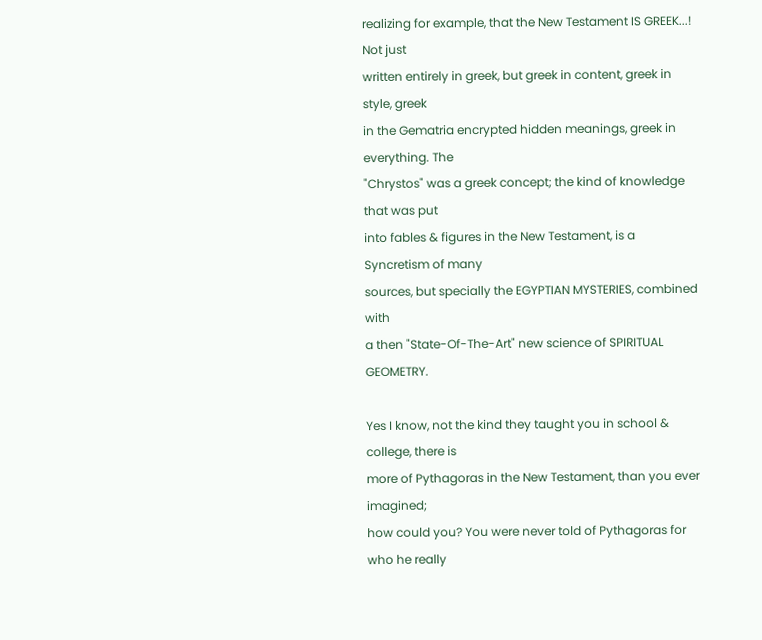realizing for example, that the New Testament IS GREEK...! Not just
written entirely in greek, but greek in content, greek in style, greek
in the Gematria encrypted hidden meanings, greek in everything. The
"Chrystos" was a greek concept; the kind of knowledge that was put
into fables & figures in the New Testament, is a Syncretism of many
sources, but specially the EGYPTIAN MYSTERIES, combined with
a then "State-Of-The-Art" new science of SPIRITUAL GEOMETRY.

Yes I know, not the kind they taught you in school & college, there is
more of Pythagoras in the New Testament, than you ever imagined;
how could you? You were never told of Pythagoras for who he really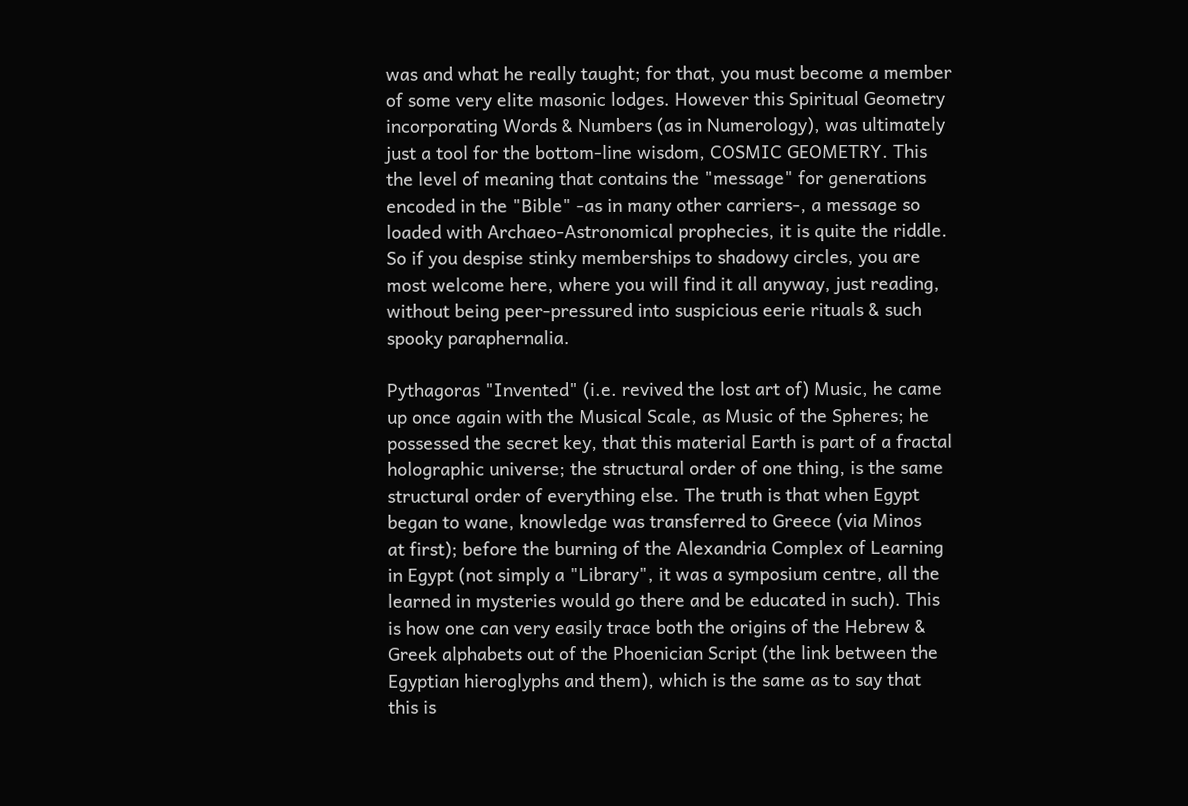was and what he really taught; for that, you must become a member
of some very elite masonic lodges. However this Spiritual Geometry
incorporating Words & Numbers (as in Numerology), was ultimately
just a tool for the bottom-line wisdom, COSMIC GEOMETRY. This
the level of meaning that contains the "message" for generations
encoded in the "Bible" -as in many other carriers-, a message so
loaded with Archaeo-Astronomical prophecies, it is quite the riddle.
So if you despise stinky memberships to shadowy circles, you are
most welcome here, where you will find it all anyway, just reading,
without being peer-pressured into suspicious eerie rituals & such
spooky paraphernalia.

Pythagoras "Invented" (i.e. revived the lost art of) Music, he came
up once again with the Musical Scale, as Music of the Spheres; he
possessed the secret key, that this material Earth is part of a fractal
holographic universe; the structural order of one thing, is the same
structural order of everything else. The truth is that when Egypt
began to wane, knowledge was transferred to Greece (via Minos
at first); before the burning of the Alexandria Complex of Learning
in Egypt (not simply a "Library", it was a symposium centre, all the
learned in mysteries would go there and be educated in such). This
is how one can very easily trace both the origins of the Hebrew &
Greek alphabets out of the Phoenician Script (the link between the
Egyptian hieroglyphs and them), which is the same as to say that
this is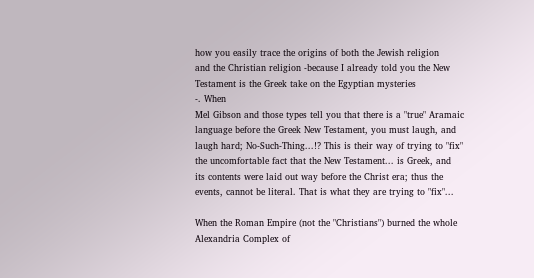how you easily trace the origins of both the Jewish religion
and the Christian religion -because I already told you the New
Testament is the Greek take on the Egyptian mysteries
-. When
Mel Gibson and those types tell you that there is a "true" Aramaic
language before the Greek New Testament, you must laugh, and
laugh hard; No-Such-Thing...!? This is their way of trying to "fix"
the uncomfortable fact that the New Testament... is Greek, and
its contents were laid out way before the Christ era; thus the
events, cannot be literal. That is what they are trying to "fix"...

When the Roman Empire (not the "Christians") burned the whole
Alexandria Complex of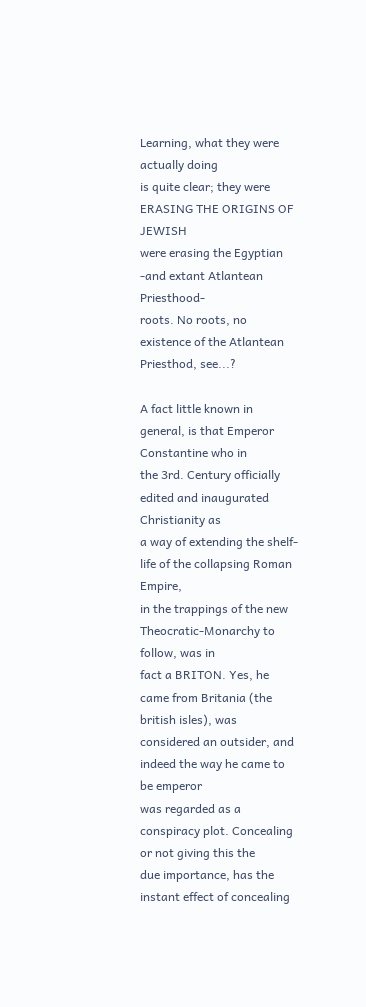Learning, what they were actually doing
is quite clear; they were ERASING THE ORIGINS OF JEWISH
were erasing the Egyptian -and extant Atlantean Priesthood-
roots. No roots, no existence of the Atlantean Priesthod, see...?

A fact little known in general, is that Emperor Constantine who in
the 3rd. Century officially edited and inaugurated Christianity as
a way of extending the shelf-life of the collapsing Roman Empire,
in the trappings of the new Theocratic-Monarchy to follow, was in
fact a BRITON. Yes, he came from Britania (the british isles), was
considered an outsider, and indeed the way he came to be emperor
was regarded as a conspiracy plot. Concealing or not giving this the
due importance, has the instant effect of concealing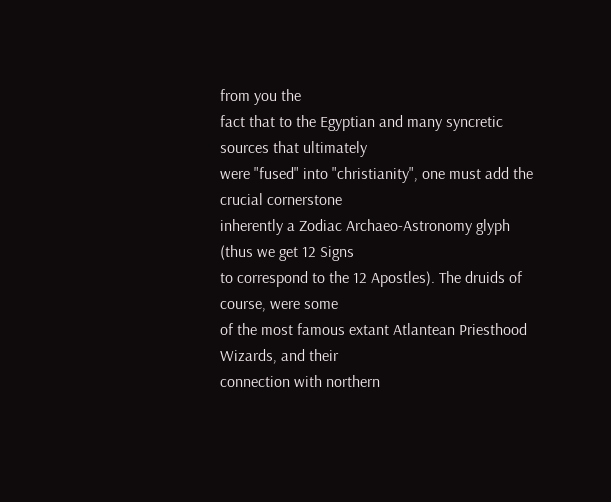from you the
fact that to the Egyptian and many syncretic sources that ultimately
were "fused" into "christianity", one must add the crucial cornerstone
inherently a Zodiac Archaeo-Astronomy glyph (thus we get 12 Signs
to correspond to the 12 Apostles). The druids of course, were some
of the most famous extant Atlantean Priesthood Wizards, and their
connection with northern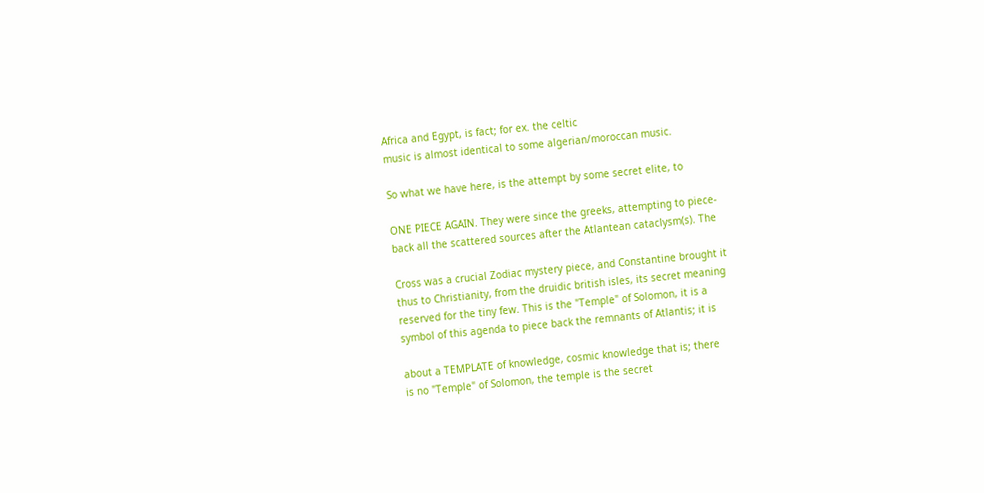Africa and Egypt, is fact; for ex. the celtic
music is almost identical to some algerian/moroccan music.

So what we have here, is the attempt by some secret elite, to

ONE PIECE AGAIN. They were since the greeks, attempting to piece-
back all the scattered sources after the Atlantean cataclysm(s). The

Cross was a crucial Zodiac mystery piece, and Constantine brought it
thus to Christianity, from the druidic british isles, its secret meaning
reserved for the tiny few. This is the "Temple" of Solomon, it is a
symbol of this agenda to piece back the remnants of Atlantis; it is

about a TEMPLATE of knowledge, cosmic knowledge that is; there
is no "Temple" of Solomon, the temple is the secret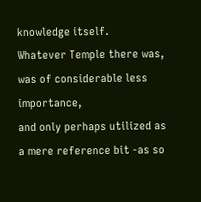knowledge itself.
Whatever Temple there was, was of considerable less importance,
and only perhaps utilized as a mere reference bit -as so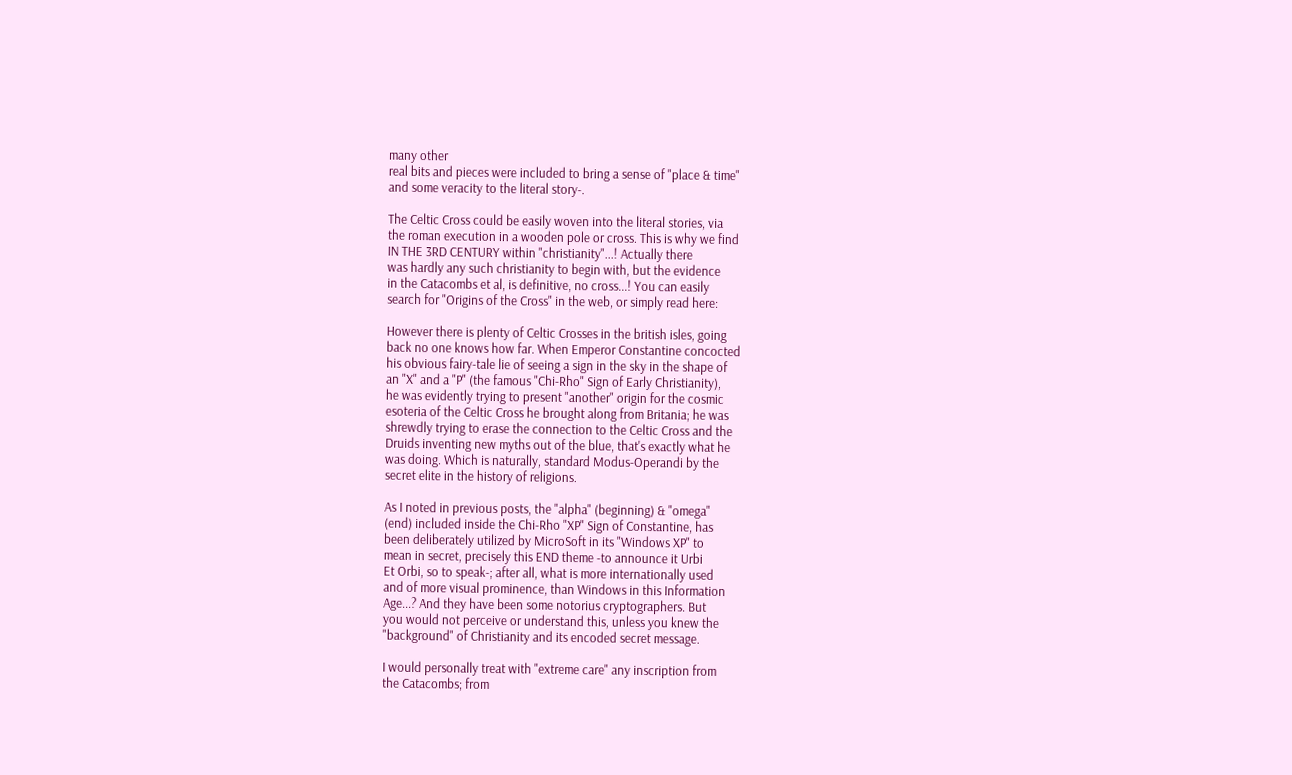many other
real bits and pieces were included to bring a sense of "place & time"
and some veracity to the literal story-.

The Celtic Cross could be easily woven into the literal stories, via
the roman execution in a wooden pole or cross. This is why we find
IN THE 3RD CENTURY within "christianity"...! Actually there
was hardly any such christianity to begin with, but the evidence
in the Catacombs et al, is definitive, no cross...! You can easily
search for "Origins of the Cross" in the web, or simply read here:

However there is plenty of Celtic Crosses in the british isles, going
back no one knows how far. When Emperor Constantine concocted
his obvious fairy-tale lie of seeing a sign in the sky in the shape of
an "X" and a "P" (the famous "Chi-Rho" Sign of Early Christianity),
he was evidently trying to present "another" origin for the cosmic
esoteria of the Celtic Cross he brought along from Britania; he was
shrewdly trying to erase the connection to the Celtic Cross and the
Druids inventing new myths out of the blue, that's exactly what he
was doing. Which is naturally, standard Modus-Operandi by the
secret elite in the history of religions.

As I noted in previous posts, the "alpha" (beginning) & "omega"
(end) included inside the Chi-Rho "XP" Sign of Constantine, has
been deliberately utilized by MicroSoft in its "Windows XP" to
mean in secret, precisely this END theme -to announce it Urbi
Et Orbi, so to speak-; after all, what is more internationally used
and of more visual prominence, than Windows in this Information
Age...? And they have been some notorius cryptographers. But
you would not perceive or understand this, unless you knew the
"background" of Christianity and its encoded secret message.

I would personally treat with "extreme care" any inscription from
the Catacombs; from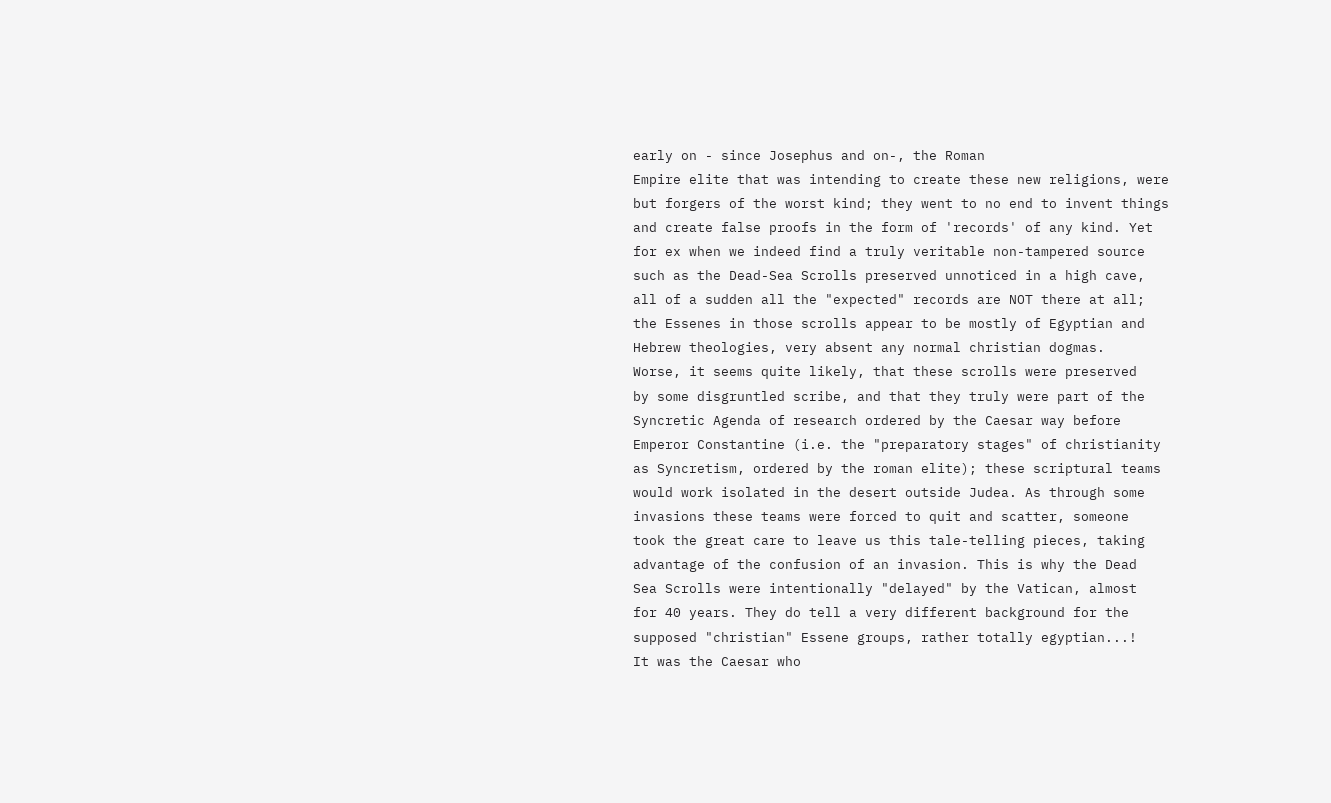early on - since Josephus and on-, the Roman
Empire elite that was intending to create these new religions, were
but forgers of the worst kind; they went to no end to invent things
and create false proofs in the form of 'records' of any kind. Yet
for ex when we indeed find a truly veritable non-tampered source
such as the Dead-Sea Scrolls preserved unnoticed in a high cave,
all of a sudden all the "expected" records are NOT there at all;
the Essenes in those scrolls appear to be mostly of Egyptian and
Hebrew theologies, very absent any normal christian dogmas.
Worse, it seems quite likely, that these scrolls were preserved
by some disgruntled scribe, and that they truly were part of the
Syncretic Agenda of research ordered by the Caesar way before
Emperor Constantine (i.e. the "preparatory stages" of christianity
as Syncretism, ordered by the roman elite); these scriptural teams
would work isolated in the desert outside Judea. As through some
invasions these teams were forced to quit and scatter, someone
took the great care to leave us this tale-telling pieces, taking
advantage of the confusion of an invasion. This is why the Dead
Sea Scrolls were intentionally "delayed" by the Vatican, almost
for 40 years. They do tell a very different background for the
supposed "christian" Essene groups, rather totally egyptian...!
It was the Caesar who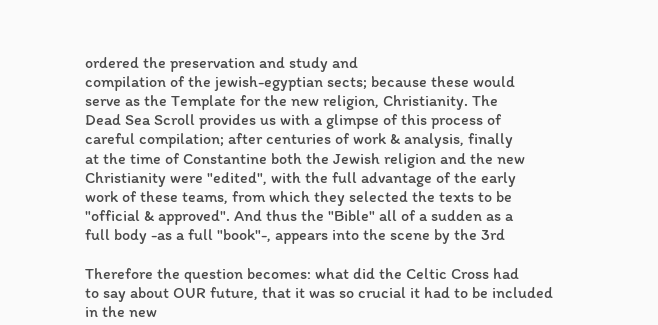ordered the preservation and study and
compilation of the jewish-egyptian sects; because these would
serve as the Template for the new religion, Christianity. The
Dead Sea Scroll provides us with a glimpse of this process of
careful compilation; after centuries of work & analysis, finally
at the time of Constantine both the Jewish religion and the new
Christianity were "edited", with the full advantage of the early
work of these teams, from which they selected the texts to be
"official & approved". And thus the "Bible" all of a sudden as a
full body -as a full "book"-, appears into the scene by the 3rd

Therefore the question becomes: what did the Celtic Cross had
to say about OUR future, that it was so crucial it had to be included
in the new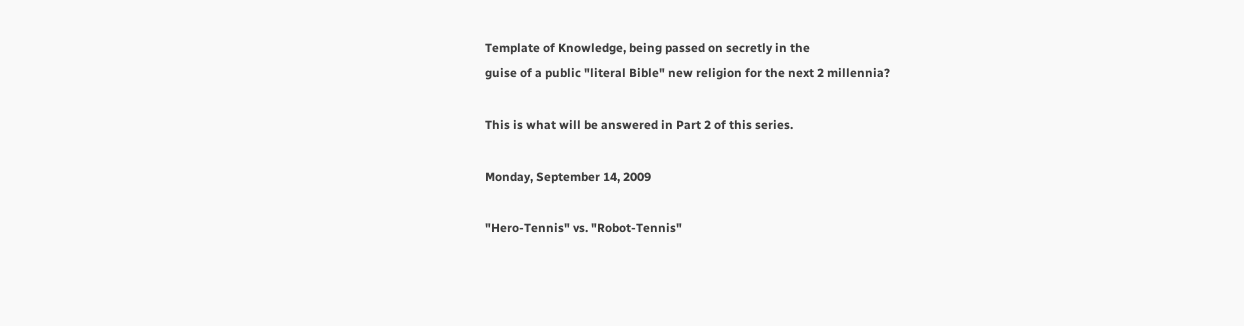Template of Knowledge, being passed on secretly in the
guise of a public "literal Bible" new religion for the next 2 millennia?

This is what will be answered in Part 2 of this series.

Monday, September 14, 2009

"Hero-Tennis" vs. "Robot-Tennis"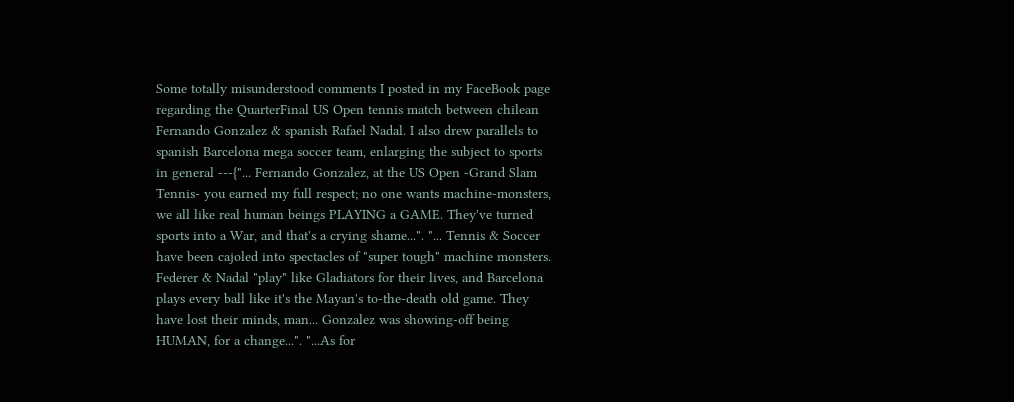Some totally misunderstood comments I posted in my FaceBook page
regarding the QuarterFinal US Open tennis match between chilean
Fernando Gonzalez & spanish Rafael Nadal. I also drew parallels to
spanish Barcelona mega soccer team, enlarging the subject to sports
in general ---{"... Fernando Gonzalez, at the US Open -Grand Slam
Tennis- you earned my full respect; no one wants machine-monsters,
we all like real human beings PLAYING a GAME. They've turned
sports into a War, and that's a crying shame...". "... Tennis & Soccer
have been cajoled into spectacles of "super tough" machine monsters.
Federer & Nadal "play" like Gladiators for their lives, and Barcelona
plays every ball like it's the Mayan's to-the-death old game. They
have lost their minds, man... Gonzalez was showing-off being
HUMAN, for a change...". "...As for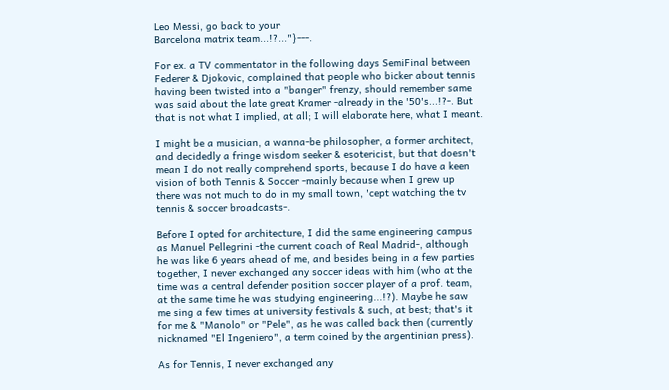Leo Messi, go back to your
Barcelona matrix team...!?..."}---.

For ex. a TV commentator in the following days SemiFinal between
Federer & Djokovic, complained that people who bicker about tennis
having been twisted into a "banger" frenzy, should remember same
was said about the late great Kramer -already in the '50's...!?-. But
that is not what I implied, at all; I will elaborate here, what I meant.

I might be a musician, a wanna-be philosopher, a former architect,
and decidedly a fringe wisdom seeker & esotericist, but that doesn't
mean I do not really comprehend sports, because I do have a keen
vision of both Tennis & Soccer -mainly because when I grew up
there was not much to do in my small town, 'cept watching the tv
tennis & soccer broadcasts-.

Before I opted for architecture, I did the same engineering campus
as Manuel Pellegrini -the current coach of Real Madrid-, although
he was like 6 years ahead of me, and besides being in a few parties
together, I never exchanged any soccer ideas with him (who at the
time was a central defender position soccer player of a prof. team,
at the same time he was studying engineering...!?). Maybe he saw
me sing a few times at university festivals & such, at best; that's it
for me & "Manolo" or "Pele", as he was called back then (currently
nicknamed "El Ingeniero", a term coined by the argentinian press).

As for Tennis, I never exchanged any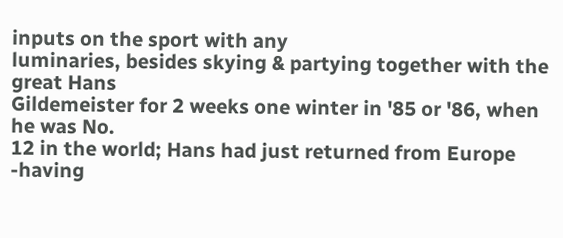inputs on the sport with any
luminaries, besides skying & partying together with the great Hans
Gildemeister for 2 weeks one winter in '85 or '86, when he was No.
12 in the world; Hans had just returned from Europe -having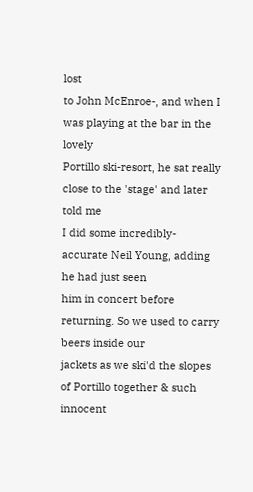lost
to John McEnroe-, and when I was playing at the bar in the lovely
Portillo ski-resort, he sat really close to the 'stage' and later told me
I did some incredibly-accurate Neil Young, adding he had just seen
him in concert before returning. So we used to carry beers inside our
jackets as we ski'd the slopes of Portillo together & such innocent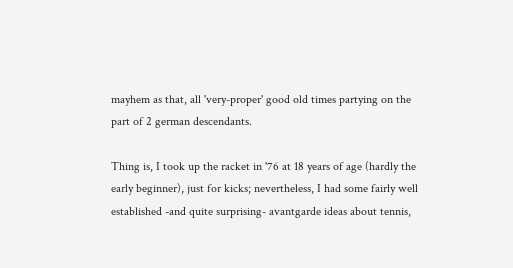mayhem as that, all 'very-proper' good old times partying on the
part of 2 german descendants.

Thing is, I took up the racket in '76 at 18 years of age (hardly the
early beginner), just for kicks; nevertheless, I had some fairly well
established -and quite surprising- avantgarde ideas about tennis,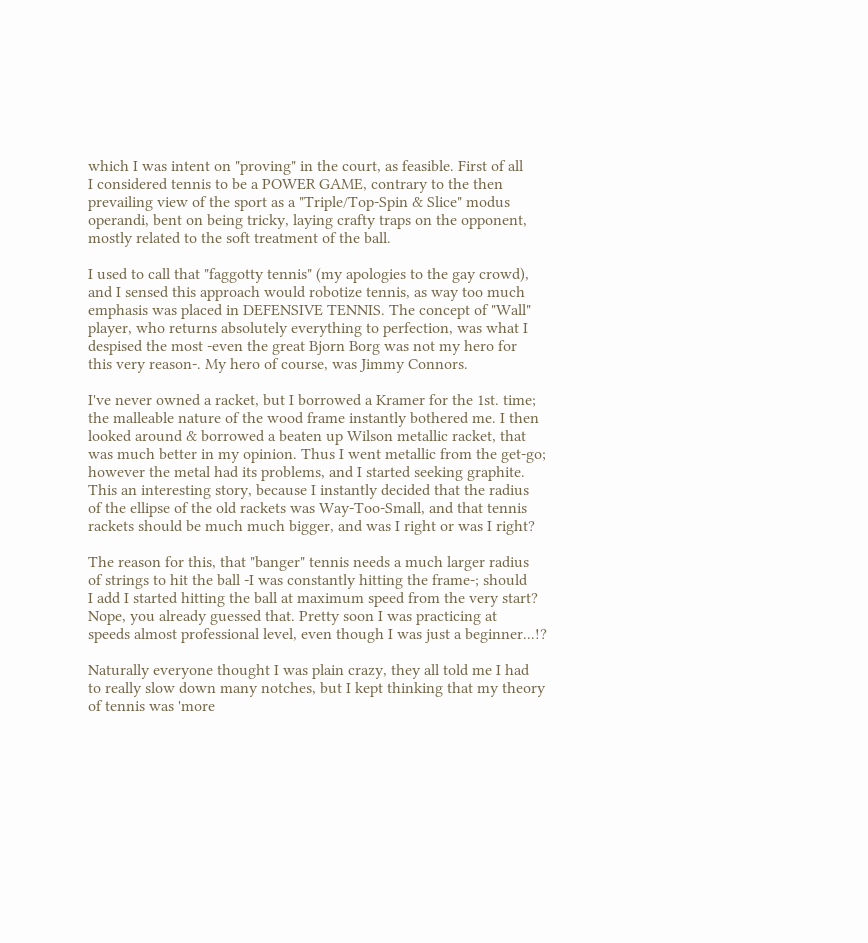which I was intent on "proving" in the court, as feasible. First of all
I considered tennis to be a POWER GAME, contrary to the then
prevailing view of the sport as a "Triple/Top-Spin & Slice" modus
operandi, bent on being tricky, laying crafty traps on the opponent,
mostly related to the soft treatment of the ball.

I used to call that "faggotty tennis" (my apologies to the gay crowd),
and I sensed this approach would robotize tennis, as way too much
emphasis was placed in DEFENSIVE TENNIS. The concept of "Wall"
player, who returns absolutely everything to perfection, was what I
despised the most -even the great Bjorn Borg was not my hero for
this very reason-. My hero of course, was Jimmy Connors.

I've never owned a racket, but I borrowed a Kramer for the 1st. time;
the malleable nature of the wood frame instantly bothered me. I then
looked around & borrowed a beaten up Wilson metallic racket, that
was much better in my opinion. Thus I went metallic from the get-go;
however the metal had its problems, and I started seeking graphite.
This an interesting story, because I instantly decided that the radius
of the ellipse of the old rackets was Way-Too-Small, and that tennis
rackets should be much much bigger, and was I right or was I right?

The reason for this, that "banger" tennis needs a much larger radius
of strings to hit the ball -I was constantly hitting the frame-; should
I add I started hitting the ball at maximum speed from the very start?
Nope, you already guessed that. Pretty soon I was practicing at
speeds almost professional level, even though I was just a beginner...!?

Naturally everyone thought I was plain crazy, they all told me I had
to really slow down many notches, but I kept thinking that my theory
of tennis was 'more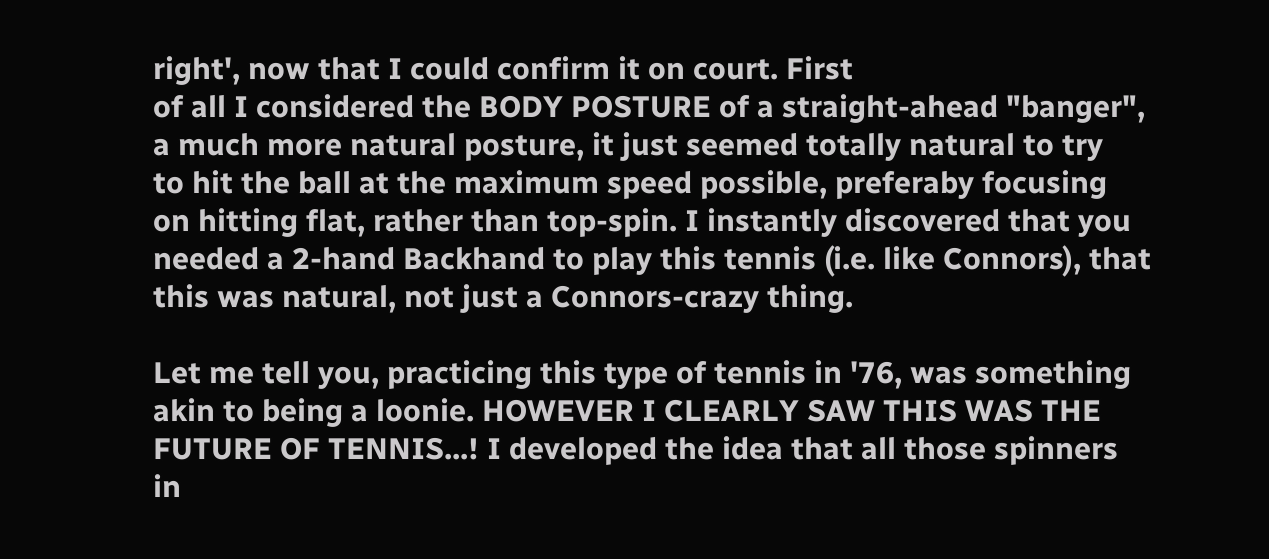right', now that I could confirm it on court. First
of all I considered the BODY POSTURE of a straight-ahead "banger",
a much more natural posture, it just seemed totally natural to try
to hit the ball at the maximum speed possible, preferaby focusing
on hitting flat, rather than top-spin. I instantly discovered that you
needed a 2-hand Backhand to play this tennis (i.e. like Connors), that
this was natural, not just a Connors-crazy thing.

Let me tell you, practicing this type of tennis in '76, was something
akin to being a loonie. HOWEVER I CLEARLY SAW THIS WAS THE
FUTURE OF TENNIS...! I developed the idea that all those spinners
in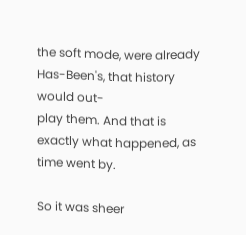the soft mode, were already Has-Been's, that history would out-
play them. And that is exactly what happened, as time went by.

So it was sheer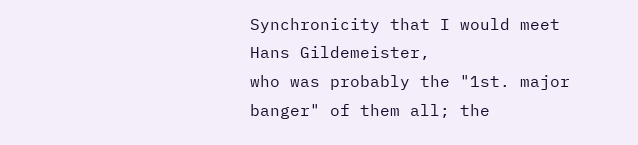Synchronicity that I would meet Hans Gildemeister,
who was probably the "1st. major banger" of them all; the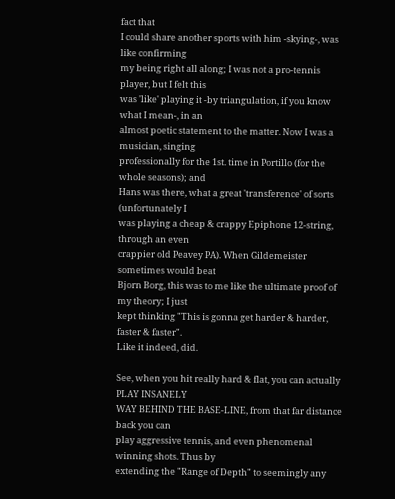fact that
I could share another sports with him -skying-, was like confirming
my being right all along; I was not a pro-tennis player, but I felt this
was 'like' playing it -by triangulation, if you know what I mean-, in an
almost poetic statement to the matter. Now I was a musician, singing
professionally for the 1st. time in Portillo (for the whole seasons); and
Hans was there, what a great 'transference' of sorts (unfortunately I
was playing a cheap & crappy Epiphone 12-string, through an even
crappier old Peavey PA). When Gildemeister sometimes would beat
Bjorn Borg, this was to me like the ultimate proof of my theory; I just
kept thinking "This is gonna get harder & harder, faster & faster".
Like it indeed, did.

See, when you hit really hard & flat, you can actually PLAY INSANELY
WAY BEHIND THE BASE-LINE, from that far distance back you can
play aggressive tennis, and even phenomenal winning shots. Thus by
extending the "Range of Depth" to seemingly any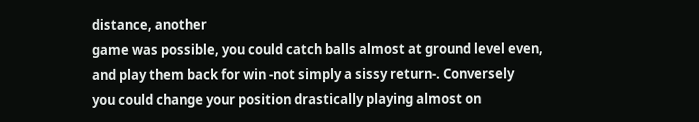distance, another
game was possible, you could catch balls almost at ground level even,
and play them back for win -not simply a sissy return-. Conversely
you could change your position drastically playing almost on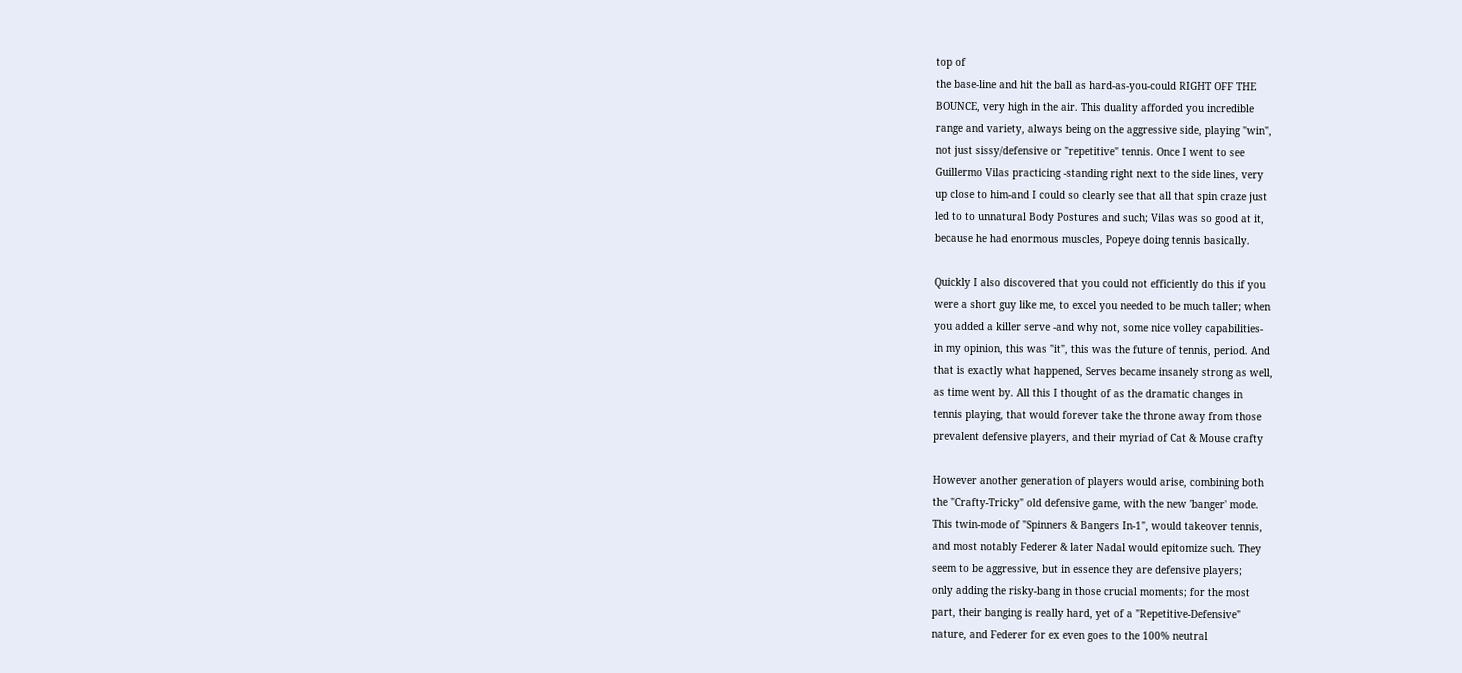top of
the base-line and hit the ball as hard-as-you-could RIGHT OFF THE
BOUNCE, very high in the air. This duality afforded you incredible
range and variety, always being on the aggressive side, playing "win",
not just sissy/defensive or "repetitive" tennis. Once I went to see
Guillermo Vilas practicing -standing right next to the side lines, very
up close to him-and I could so clearly see that all that spin craze just
led to to unnatural Body Postures and such; Vilas was so good at it,
because he had enormous muscles, Popeye doing tennis basically.

Quickly I also discovered that you could not efficiently do this if you
were a short guy like me, to excel you needed to be much taller; when
you added a killer serve -and why not, some nice volley capabilities-
in my opinion, this was "it", this was the future of tennis, period. And
that is exactly what happened, Serves became insanely strong as well,
as time went by. All this I thought of as the dramatic changes in
tennis playing, that would forever take the throne away from those
prevalent defensive players, and their myriad of Cat & Mouse crafty

However another generation of players would arise, combining both
the "Crafty-Tricky" old defensive game, with the new 'banger' mode.
This twin-mode of "Spinners & Bangers In-1", would takeover tennis,
and most notably Federer & later Nadal would epitomize such. They
seem to be aggressive, but in essence they are defensive players;
only adding the risky-bang in those crucial moments; for the most
part, their banging is really hard, yet of a "Repetitive-Defensive"
nature, and Federer for ex even goes to the 100% neutral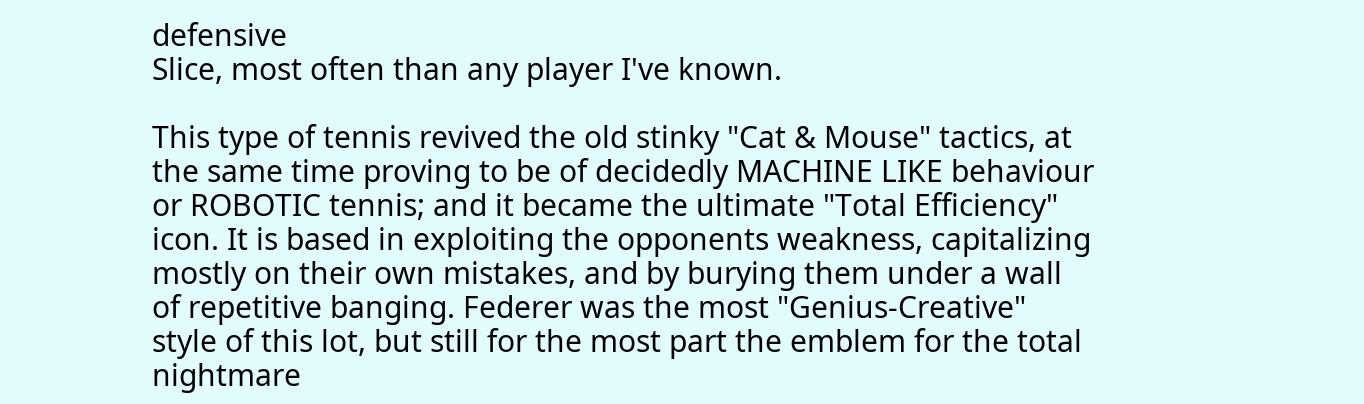defensive
Slice, most often than any player I've known.

This type of tennis revived the old stinky "Cat & Mouse" tactics, at
the same time proving to be of decidedly MACHINE LIKE behaviour
or ROBOTIC tennis; and it became the ultimate "Total Efficiency"
icon. It is based in exploiting the opponents weakness, capitalizing
mostly on their own mistakes, and by burying them under a wall
of repetitive banging. Federer was the most "Genius-Creative"
style of this lot, but still for the most part the emblem for the total
nightmare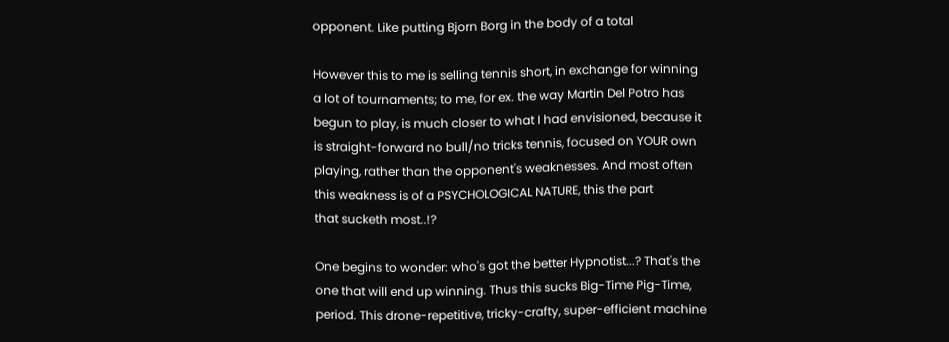opponent. Like putting Bjorn Borg in the body of a total

However this to me is selling tennis short, in exchange for winning
a lot of tournaments; to me, for ex. the way Martin Del Potro has
begun to play, is much closer to what I had envisioned, because it
is straight-forward no bull/no tricks tennis, focused on YOUR own
playing, rather than the opponent's weaknesses. And most often
this weakness is of a PSYCHOLOGICAL NATURE, this the part
that sucketh most..!?

One begins to wonder: who's got the better Hypnotist...? That's the
one that will end up winning. Thus this sucks Big-Time Pig-Time,
period. This drone-repetitive, tricky-crafty, super-efficient machine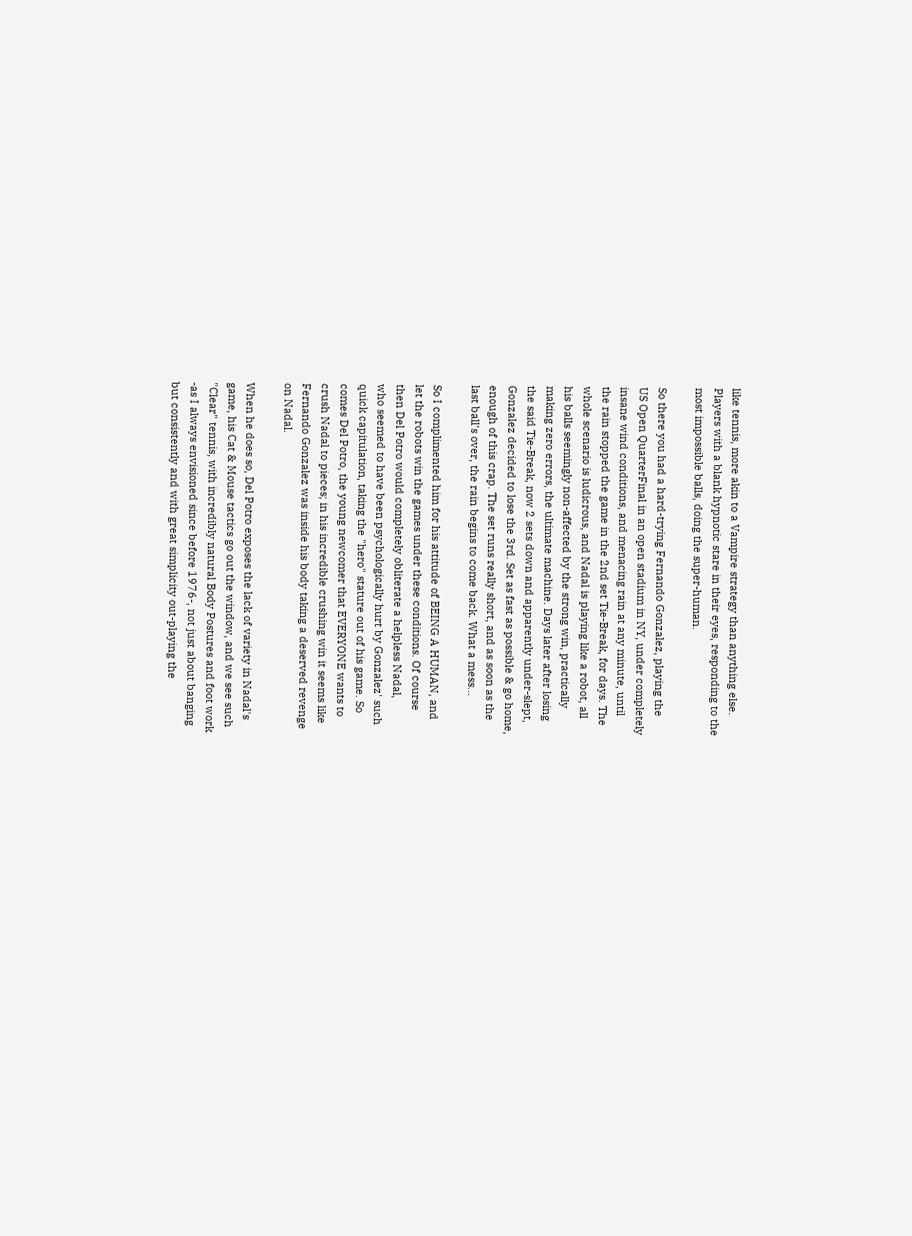like tennis, more akin to a Vampire strategy than anything else.
Players with a blank hypnotic stare in their eyes, responding to the
most impossible balls, doing the super-human.

So there you had a hard-trying Fernando Gonzalez, playing the
US Open QuarterFinal in an open stadium in NY, under completely
insane wind conditions, and menacing rain at any minute, until
the rain stopped the game in the 2nd set Tie-Break, for days. The
whole scenario is ludicrous, and Nadal is playing like a robot, all
his balls seemingly non-affected by the strong win, practically
making zero errors, the ultimate machine. Days later after losing
the said Tie-Break, now 2 sets down and apparently under-slept,
Gonzalez decided to lose the 3rd. Set as fast as possible & go home,
enough of this crap. The set runs really short, and as soon as the
last ball's over, the rain begins to come back. What a mess...

So I complimented him for his attitude of BEING A HUMAN, and
let the robots win the games under these conditions. Of course
then Del Potro would completely obliterate a helpless Nadal,
who seemed to have been psychologically hurt by Gonzalez' such
quick capitulation, taking the "hero" stature out of his game. So
comes Del Potro, the young newcomer that EVERYONE wants to
crush Nadal to pieces; in his incredible crushing win it seems like
Fernando Gonzalez was inside his body taking a deserved revenge
on Nadal.

When he does so, Del Potro exposes the lack of variety in Nadal's
game, his Cat & Mouse tactics go out the window, and we see such
"Clear" tennis, with incredibly natural Body Postures and foot work
-as I always envisioned since before 1976-, not just about banging
but consistently and with great simplicity out-playing the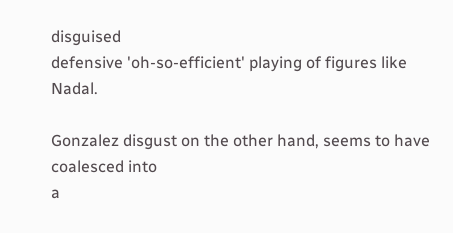disguised
defensive 'oh-so-efficient' playing of figures like Nadal.

Gonzalez disgust on the other hand, seems to have coalesced into
a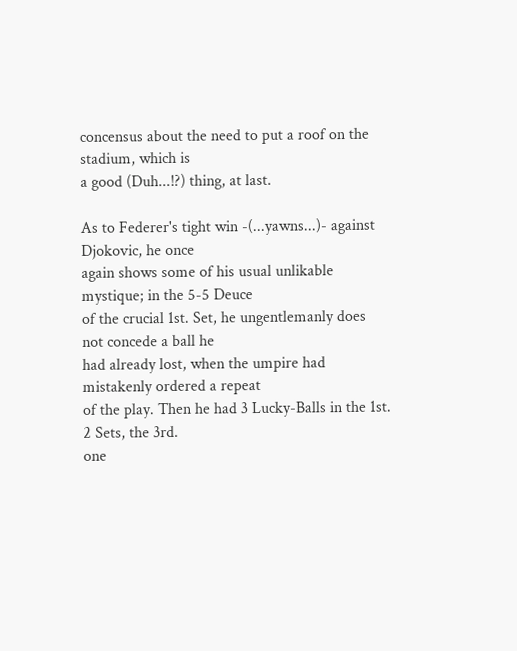concensus about the need to put a roof on the stadium, which is
a good (Duh...!?) thing, at last.

As to Federer's tight win -(...yawns...)- against Djokovic, he once
again shows some of his usual unlikable mystique; in the 5-5 Deuce
of the crucial 1st. Set, he ungentlemanly does not concede a ball he
had already lost, when the umpire had mistakenly ordered a repeat
of the play. Then he had 3 Lucky-Balls in the 1st. 2 Sets, the 3rd.
one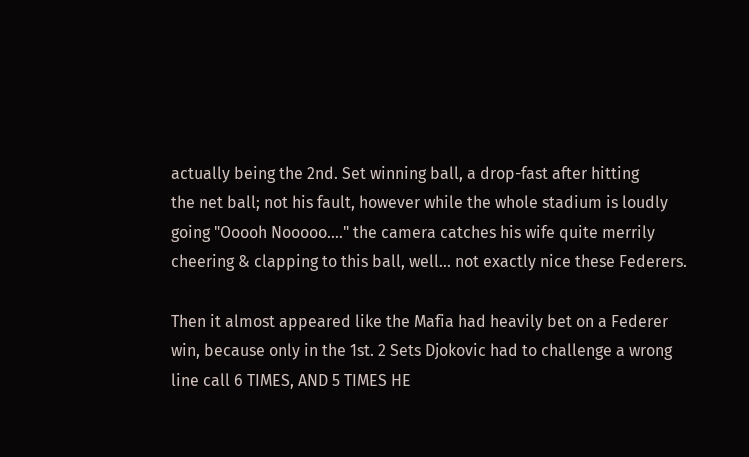actually being the 2nd. Set winning ball, a drop-fast after hitting
the net ball; not his fault, however while the whole stadium is loudly
going "Ooooh Nooooo...." the camera catches his wife quite merrily
cheering & clapping to this ball, well... not exactly nice these Federers.

Then it almost appeared like the Mafia had heavily bet on a Federer
win, because only in the 1st. 2 Sets Djokovic had to challenge a wrong
line call 6 TIMES, AND 5 TIMES HE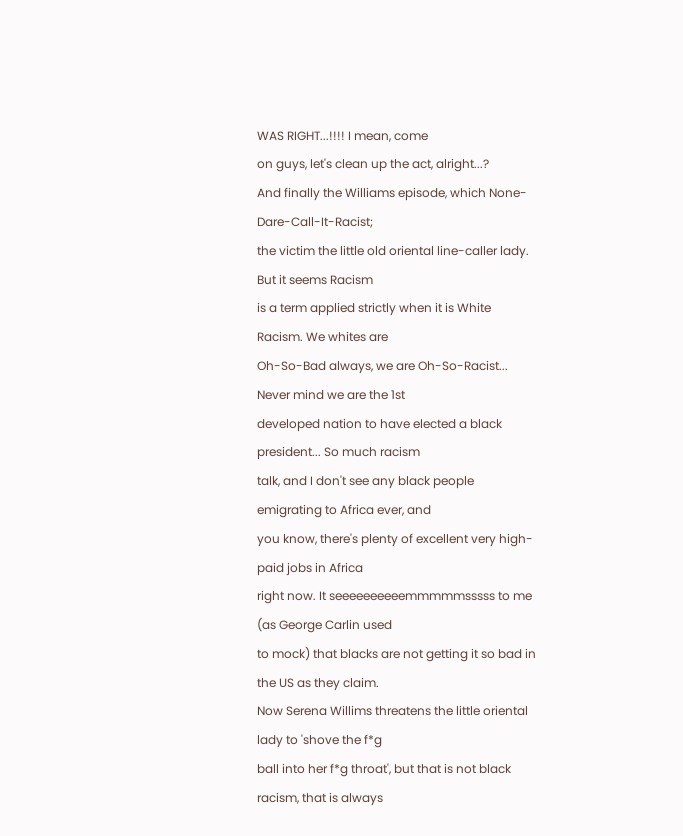WAS RIGHT...!!!! I mean, come
on guys, let's clean up the act, alright...?
And finally the Williams episode, which None-Dare-Call-It-Racist;
the victim the little old oriental line-caller lady. But it seems Racism
is a term applied strictly when it is White Racism. We whites are
Oh-So-Bad always, we are Oh-So-Racist... Never mind we are the 1st
developed nation to have elected a black president... So much racism
talk, and I don't see any black people emigrating to Africa ever, and
you know, there's plenty of excellent very high-paid jobs in Africa
right now. It seeeeeeeeeemmmmmsssss to me (as George Carlin used
to mock) that blacks are not getting it so bad in the US as they claim.
Now Serena Willims threatens the little oriental lady to 'shove the f*g
ball into her f*g throat', but that is not black racism, that is always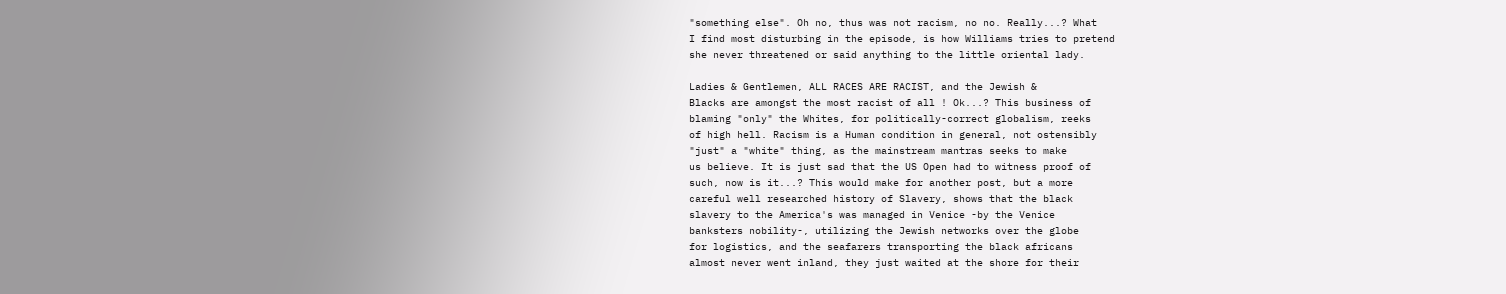"something else". Oh no, thus was not racism, no no. Really...? What
I find most disturbing in the episode, is how Williams tries to pretend
she never threatened or said anything to the little oriental lady.

Ladies & Gentlemen, ALL RACES ARE RACIST, and the Jewish &
Blacks are amongst the most racist of all ! Ok...? This business of
blaming "only" the Whites, for politically-correct globalism, reeks
of high hell. Racism is a Human condition in general, not ostensibly
"just" a "white" thing, as the mainstream mantras seeks to make
us believe. It is just sad that the US Open had to witness proof of
such, now is it...? This would make for another post, but a more
careful well researched history of Slavery, shows that the black
slavery to the America's was managed in Venice -by the Venice
banksters nobility-, utilizing the Jewish networks over the globe
for logistics, and the seafarers transporting the black africans
almost never went inland, they just waited at the shore for their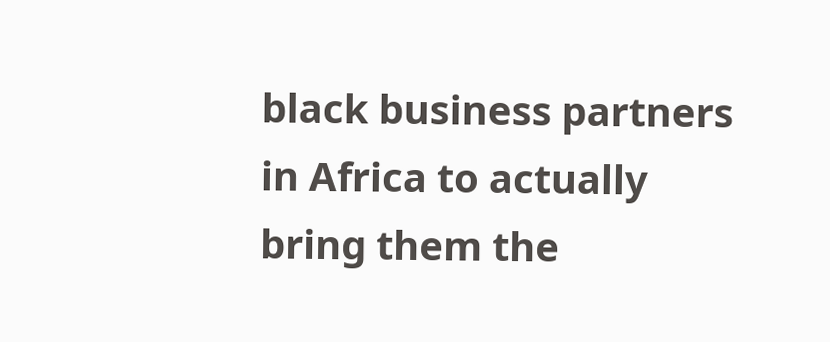black business partners in Africa to actually bring them the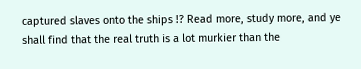captured slaves onto the ships !? Read more, study more, and ye
shall find that the real truth is a lot murkier than the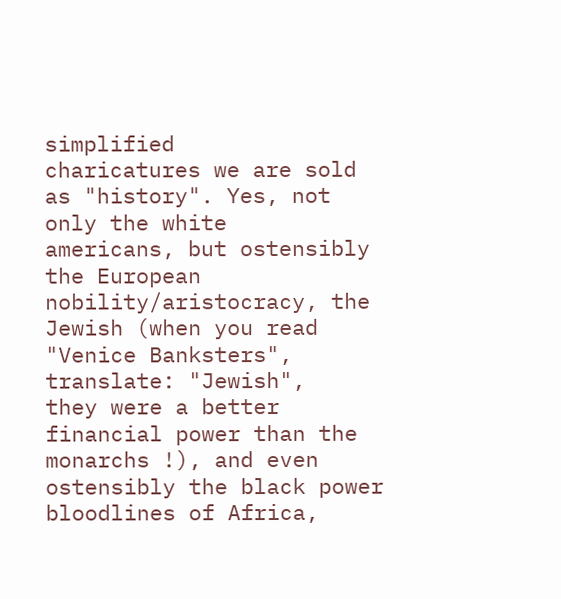simplified
charicatures we are sold as "history". Yes, not only the white
americans, but ostensibly the European nobility/aristocracy, the
Jewish (when you read "Venice Banksters", translate: "Jewish",
they were a better financial power than the monarchs !), and even
ostensibly the black power bloodlines of Africa,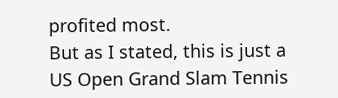profited most.
But as I stated, this is just a US Open Grand Slam Tennis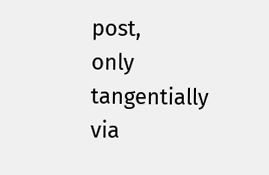post,
only tangentially via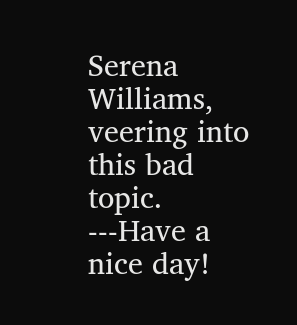Serena Williams, veering into this bad topic.
---Have a nice day!